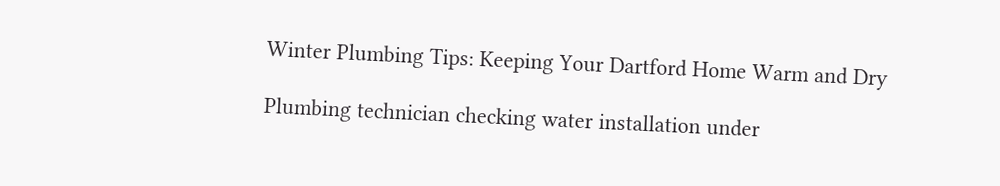Winter Plumbing Tips: Keeping Your Dartford Home Warm and Dry

Plumbing technician checking water installation under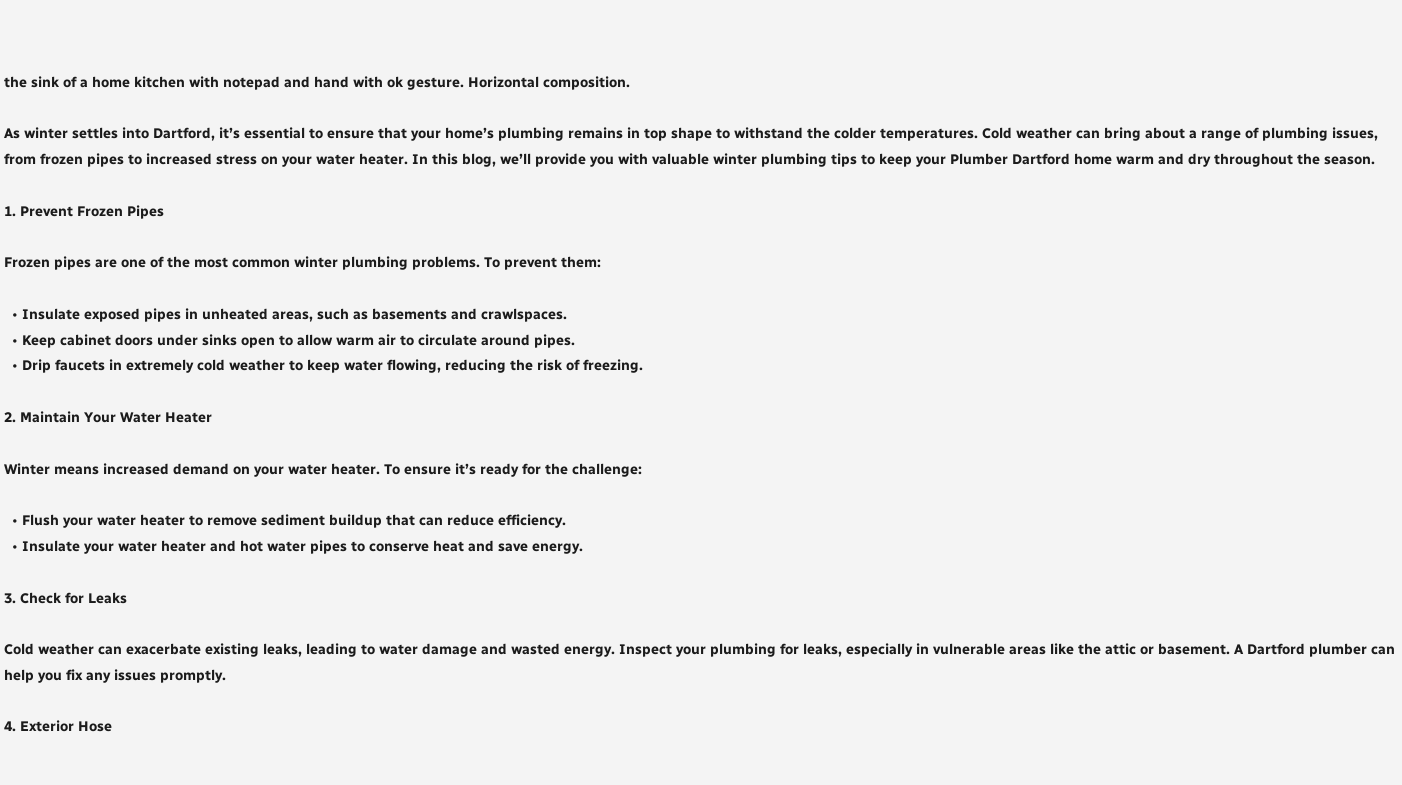the sink of a home kitchen with notepad and hand with ok gesture. Horizontal composition.

As winter settles into Dartford, it’s essential to ensure that your home’s plumbing remains in top shape to withstand the colder temperatures. Cold weather can bring about a range of plumbing issues, from frozen pipes to increased stress on your water heater. In this blog, we’ll provide you with valuable winter plumbing tips to keep your Plumber Dartford home warm and dry throughout the season.

1. Prevent Frozen Pipes

Frozen pipes are one of the most common winter plumbing problems. To prevent them:

  • Insulate exposed pipes in unheated areas, such as basements and crawlspaces.
  • Keep cabinet doors under sinks open to allow warm air to circulate around pipes.
  • Drip faucets in extremely cold weather to keep water flowing, reducing the risk of freezing.

2. Maintain Your Water Heater

Winter means increased demand on your water heater. To ensure it’s ready for the challenge:

  • Flush your water heater to remove sediment buildup that can reduce efficiency.
  • Insulate your water heater and hot water pipes to conserve heat and save energy.

3. Check for Leaks

Cold weather can exacerbate existing leaks, leading to water damage and wasted energy. Inspect your plumbing for leaks, especially in vulnerable areas like the attic or basement. A Dartford plumber can help you fix any issues promptly.

4. Exterior Hose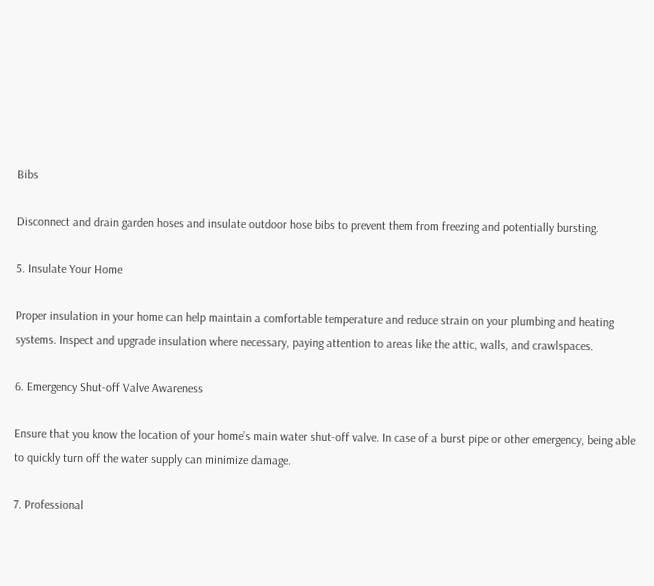Bibs

Disconnect and drain garden hoses and insulate outdoor hose bibs to prevent them from freezing and potentially bursting.

5. Insulate Your Home

Proper insulation in your home can help maintain a comfortable temperature and reduce strain on your plumbing and heating systems. Inspect and upgrade insulation where necessary, paying attention to areas like the attic, walls, and crawlspaces.

6. Emergency Shut-off Valve Awareness

Ensure that you know the location of your home’s main water shut-off valve. In case of a burst pipe or other emergency, being able to quickly turn off the water supply can minimize damage.

7. Professional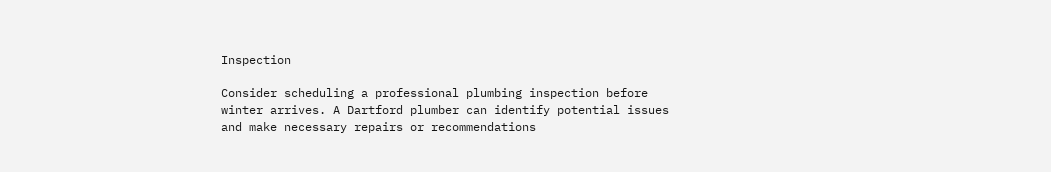Inspection

Consider scheduling a professional plumbing inspection before winter arrives. A Dartford plumber can identify potential issues and make necessary repairs or recommendations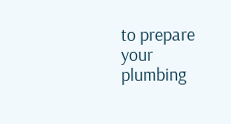to prepare your plumbing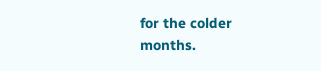for the colder months.